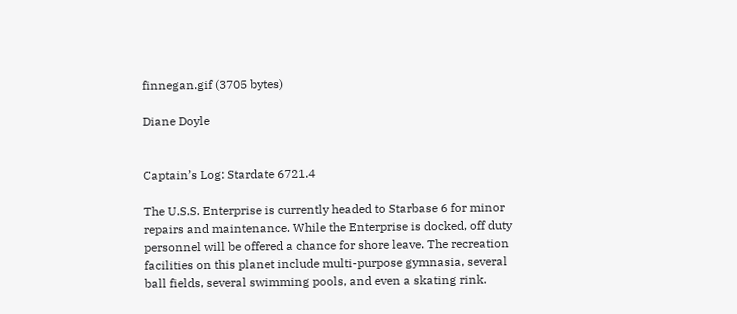finnegan.gif (3705 bytes)

Diane Doyle


Captain’s Log: Stardate 6721.4

The U.S.S. Enterprise is currently headed to Starbase 6 for minor repairs and maintenance. While the Enterprise is docked, off duty personnel will be offered a chance for shore leave. The recreation facilities on this planet include multi-purpose gymnasia, several ball fields, several swimming pools, and even a skating rink.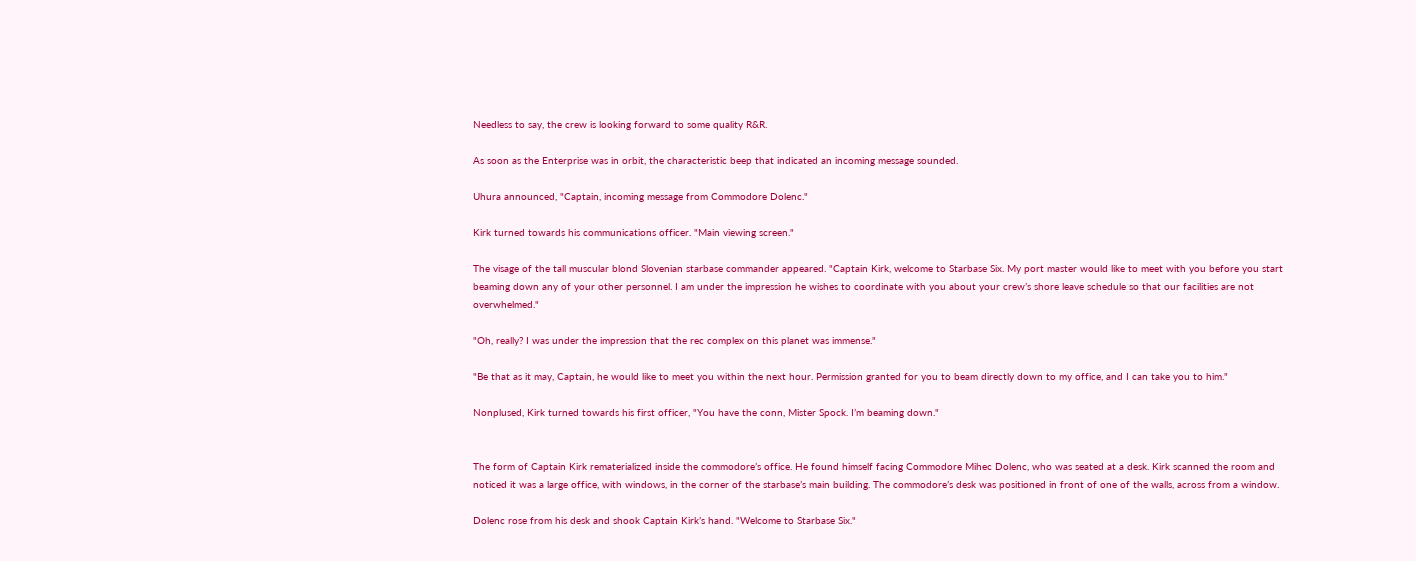Needless to say, the crew is looking forward to some quality R&R.

As soon as the Enterprise was in orbit, the characteristic beep that indicated an incoming message sounded.

Uhura announced, "Captain, incoming message from Commodore Dolenc."

Kirk turned towards his communications officer. "Main viewing screen."

The visage of the tall muscular blond Slovenian starbase commander appeared. "Captain Kirk, welcome to Starbase Six. My port master would like to meet with you before you start beaming down any of your other personnel. I am under the impression he wishes to coordinate with you about your crew’s shore leave schedule so that our facilities are not overwhelmed."

"Oh, really? I was under the impression that the rec complex on this planet was immense."

"Be that as it may, Captain, he would like to meet you within the next hour. Permission granted for you to beam directly down to my office, and I can take you to him."

Nonplused, Kirk turned towards his first officer, "You have the conn, Mister Spock. I’m beaming down."


The form of Captain Kirk rematerialized inside the commodore’s office. He found himself facing Commodore Mihec Dolenc, who was seated at a desk. Kirk scanned the room and noticed it was a large office, with windows, in the corner of the starbase’s main building. The commodore’s desk was positioned in front of one of the walls, across from a window.

Dolenc rose from his desk and shook Captain Kirk’s hand. "Welcome to Starbase Six."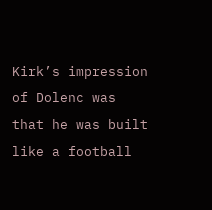Kirk’s impression of Dolenc was that he was built like a football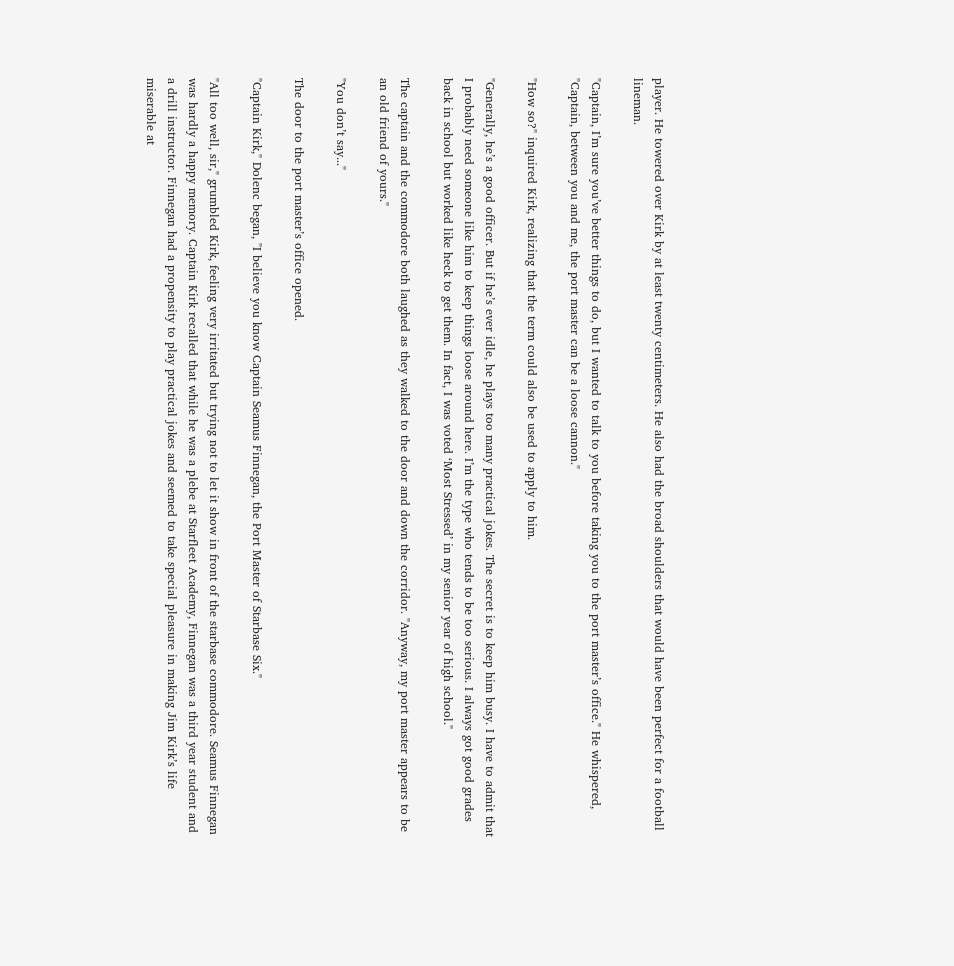player. He towered over Kirk by at least twenty centimeters. He also had the broad shoulders that would have been perfect for a football lineman.

"Captain, I’m sure you’ve better things to do, but I wanted to talk to you before taking you to the port master’s office." He whispered, "Captain, between you and me, the port master can be a loose cannon."

"How so?" inquired Kirk, realizing that the term could also be used to apply to him.

"Generally, he’s a good officer. But if he’s ever idle, he plays too many practical jokes. The secret is to keep him busy. I have to admit that I probably need someone like him to keep things loose around here. I’m the type who tends to be too serious. I always got good grades back in school but worked like heck to get them. In fact, I was voted ‘Most Stressed’ in my senior year of high school."

The captain and the commodore both laughed as they walked to the door and down the corridor. "Anyway, my port master appears to be an old friend of yours."

"You don’t say..."

The door to the port master’s office opened.

"Captain Kirk," Dolenc began, "I believe you know Captain Seamus Finnegan, the Port Master of Starbase Six."

"All too well, sir," grumbled Kirk, feeling very irritated but trying not to let it show in front of the starbase commodore. Seamus Finnegan was hardly a happy memory. Captain Kirk recalled that while he was a plebe at Starfleet Academy, Finnegan was a third year student and a drill instructor. Finnegan had a propensity to play practical jokes and seemed to take special pleasure in making Jim Kirk’s life miserable at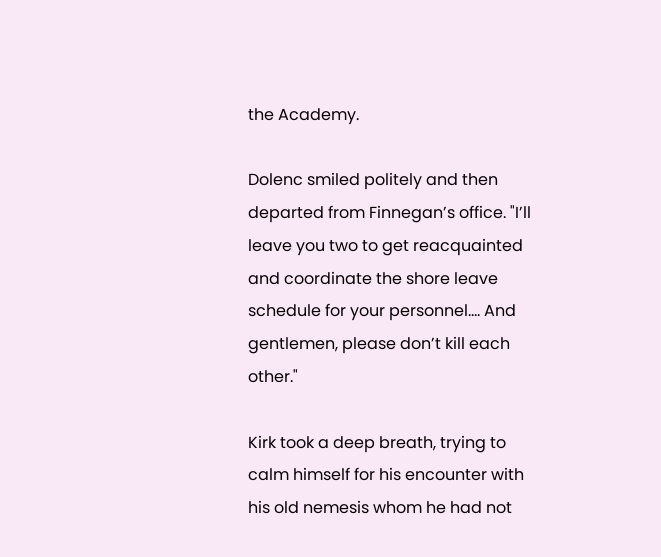the Academy.

Dolenc smiled politely and then departed from Finnegan’s office. "I’ll leave you two to get reacquainted and coordinate the shore leave schedule for your personnel…. And gentlemen, please don’t kill each other."

Kirk took a deep breath, trying to calm himself for his encounter with his old nemesis whom he had not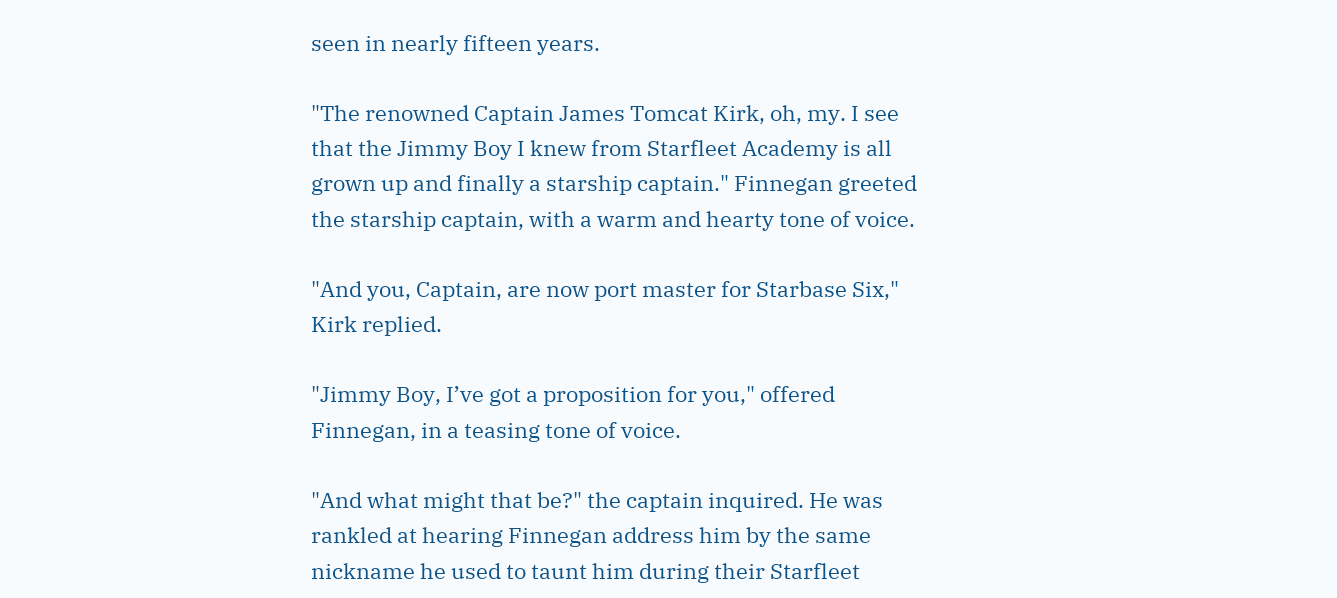seen in nearly fifteen years.

"The renowned Captain James Tomcat Kirk, oh, my. I see that the Jimmy Boy I knew from Starfleet Academy is all grown up and finally a starship captain." Finnegan greeted the starship captain, with a warm and hearty tone of voice.

"And you, Captain, are now port master for Starbase Six," Kirk replied.

"Jimmy Boy, I’ve got a proposition for you," offered Finnegan, in a teasing tone of voice.

"And what might that be?" the captain inquired. He was rankled at hearing Finnegan address him by the same nickname he used to taunt him during their Starfleet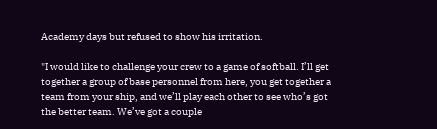Academy days but refused to show his irritation.

"I would like to challenge your crew to a game of softball. I’ll get together a group of base personnel from here, you get together a team from your ship, and we’ll play each other to see who’s got the better team. We’ve got a couple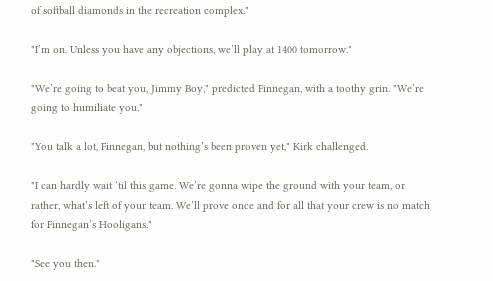of softball diamonds in the recreation complex."

"I’m on. Unless you have any objections, we’ll play at 1400 tomorrow."

"We’re going to beat you, Jimmy Boy," predicted Finnegan, with a toothy grin. "We’re going to humiliate you."

"You talk a lot, Finnegan, but nothing’s been proven yet," Kirk challenged.

"I can hardly wait ‘til this game. We’re gonna wipe the ground with your team, or rather, what’s left of your team. We’ll prove once and for all that your crew is no match for Finnegan’s Hooligans."

"See you then."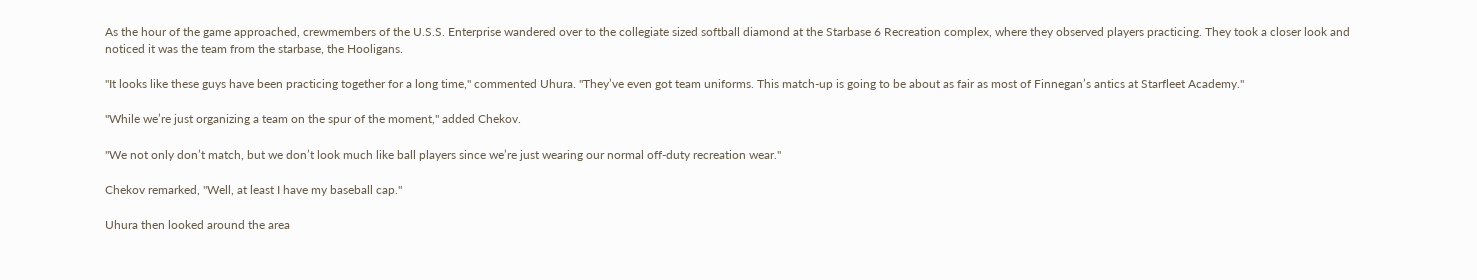As the hour of the game approached, crewmembers of the U.S.S. Enterprise wandered over to the collegiate sized softball diamond at the Starbase 6 Recreation complex, where they observed players practicing. They took a closer look and noticed it was the team from the starbase, the Hooligans.

"It looks like these guys have been practicing together for a long time," commented Uhura. "They’ve even got team uniforms. This match-up is going to be about as fair as most of Finnegan’s antics at Starfleet Academy."

"While we’re just organizing a team on the spur of the moment," added Chekov.

"We not only don’t match, but we don’t look much like ball players since we’re just wearing our normal off-duty recreation wear."

Chekov remarked, "Well, at least I have my baseball cap."

Uhura then looked around the area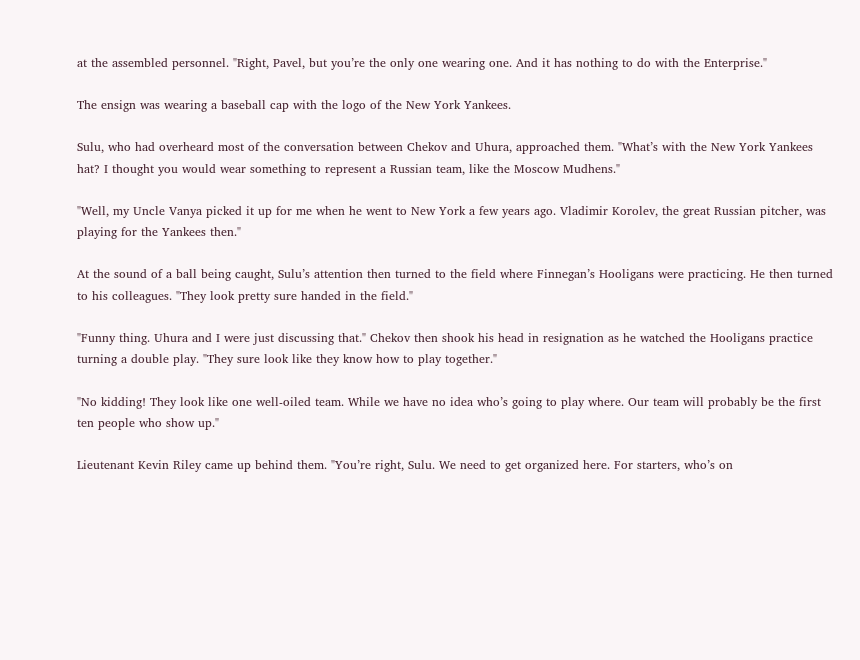at the assembled personnel. "Right, Pavel, but you’re the only one wearing one. And it has nothing to do with the Enterprise."

The ensign was wearing a baseball cap with the logo of the New York Yankees.

Sulu, who had overheard most of the conversation between Chekov and Uhura, approached them. "What’s with the New York Yankees hat? I thought you would wear something to represent a Russian team, like the Moscow Mudhens."

"Well, my Uncle Vanya picked it up for me when he went to New York a few years ago. Vladimir Korolev, the great Russian pitcher, was playing for the Yankees then."

At the sound of a ball being caught, Sulu’s attention then turned to the field where Finnegan’s Hooligans were practicing. He then turned to his colleagues. "They look pretty sure handed in the field."

"Funny thing. Uhura and I were just discussing that." Chekov then shook his head in resignation as he watched the Hooligans practice turning a double play. "They sure look like they know how to play together."

"No kidding! They look like one well-oiled team. While we have no idea who’s going to play where. Our team will probably be the first ten people who show up."

Lieutenant Kevin Riley came up behind them. "You’re right, Sulu. We need to get organized here. For starters, who’s on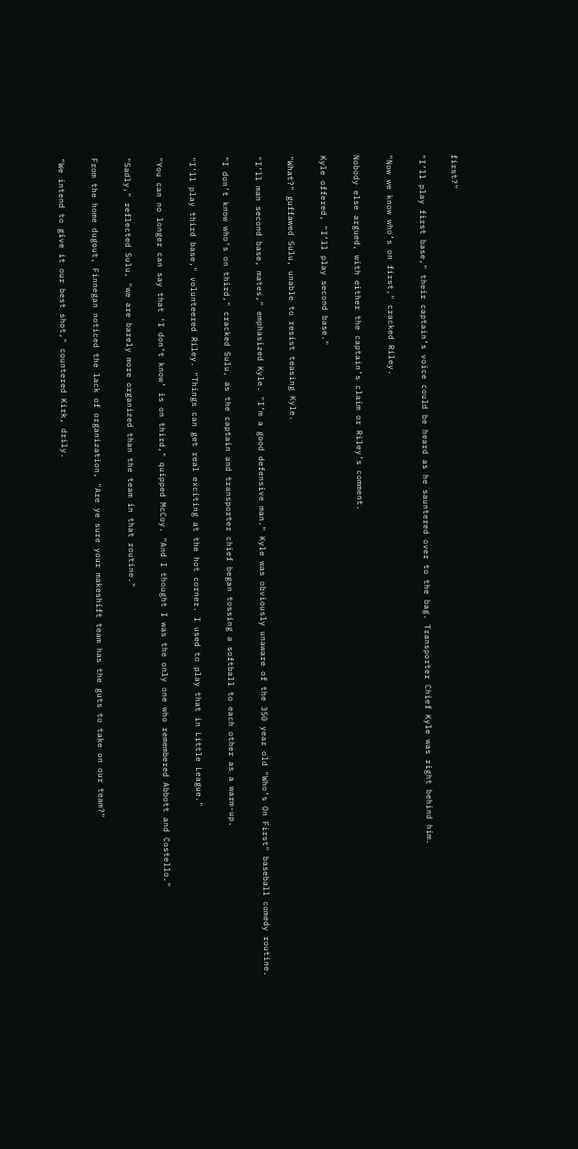first?"

"I’ll play first base," their captain’s voice could be heard as he sauntered over to the bag. Transporter Chief Kyle was right behind him.

"Now we know who’s on first," cracked Riley.

Nobody else argued, with either the captain’s claim or Riley’s comment.

Kyle offered, "I’ll play second base."

"What?" guffawed Sulu, unable to resist teasing Kyle.

"I’ll man second base, mates," emphasized Kyle. "I’m a good defensive man." Kyle was obviously unaware of the 350 year old "Who’s On First" baseball comedy routine.

"I don’t know who’s on third," cracked Sulu, as the captain and transporter chief began tossing a softball to each other as a warm-up.

"I’ll play third base," volunteered Riley. "Things can get real exciting at the hot corner. I used to play that in Little League."

"You can no longer can say that ‘I don’t know’ is on third," quipped McCoy. "And I thought I was the only one who remembered Abbott and Costello."

"Sadly," reflected Sulu, "we are barely more organized than the team in that routine."

From the home dugout, Finnegan noticed the lack of organization, "Are ye sure your makeshift team has the guts to take on our team?"

"We intend to give it our best shot," countered Kirk, drily.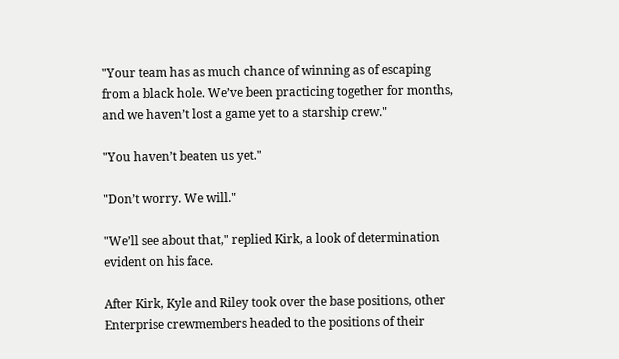"Your team has as much chance of winning as of escaping from a black hole. We’ve been practicing together for months, and we haven’t lost a game yet to a starship crew."

"You haven’t beaten us yet."

"Don’t worry. We will."

"We’ll see about that," replied Kirk, a look of determination evident on his face.

After Kirk, Kyle and Riley took over the base positions, other Enterprise crewmembers headed to the positions of their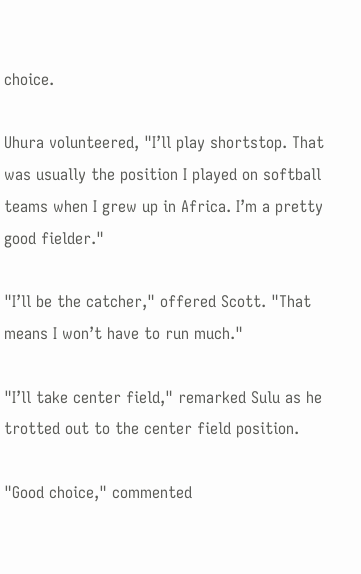choice.

Uhura volunteered, "I’ll play shortstop. That was usually the position I played on softball teams when I grew up in Africa. I’m a pretty good fielder."

"I’ll be the catcher," offered Scott. "That means I won’t have to run much."

"I’ll take center field," remarked Sulu as he trotted out to the center field position.

"Good choice," commented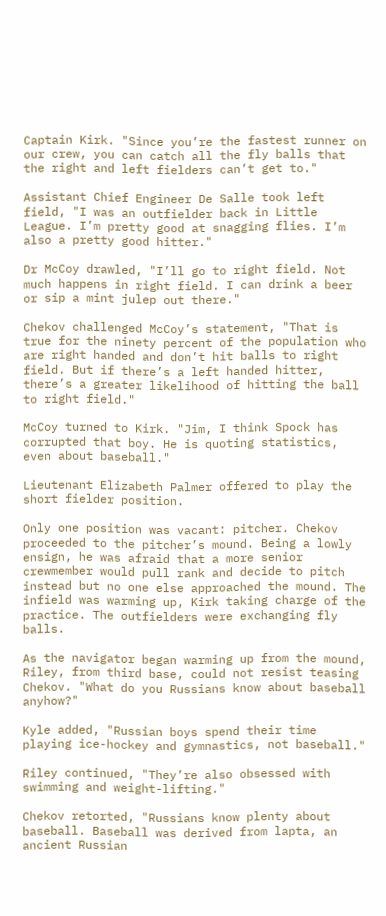Captain Kirk. "Since you’re the fastest runner on our crew, you can catch all the fly balls that the right and left fielders can’t get to."

Assistant Chief Engineer De Salle took left field, "I was an outfielder back in Little League. I’m pretty good at snagging flies. I’m also a pretty good hitter."

Dr McCoy drawled, "I’ll go to right field. Not much happens in right field. I can drink a beer or sip a mint julep out there."

Chekov challenged McCoy’s statement, "That is true for the ninety percent of the population who are right handed and don’t hit balls to right field. But if there’s a left handed hitter, there’s a greater likelihood of hitting the ball to right field."

McCoy turned to Kirk. "Jim, I think Spock has corrupted that boy. He is quoting statistics, even about baseball."

Lieutenant Elizabeth Palmer offered to play the short fielder position.

Only one position was vacant: pitcher. Chekov proceeded to the pitcher’s mound. Being a lowly ensign, he was afraid that a more senior crewmember would pull rank and decide to pitch instead but no one else approached the mound. The infield was warming up, Kirk taking charge of the practice. The outfielders were exchanging fly balls.

As the navigator began warming up from the mound, Riley, from third base, could not resist teasing Chekov. "What do you Russians know about baseball anyhow?"

Kyle added, "Russian boys spend their time playing ice-hockey and gymnastics, not baseball."

Riley continued, "They’re also obsessed with swimming and weight-lifting."

Chekov retorted, "Russians know plenty about baseball. Baseball was derived from lapta, an ancient Russian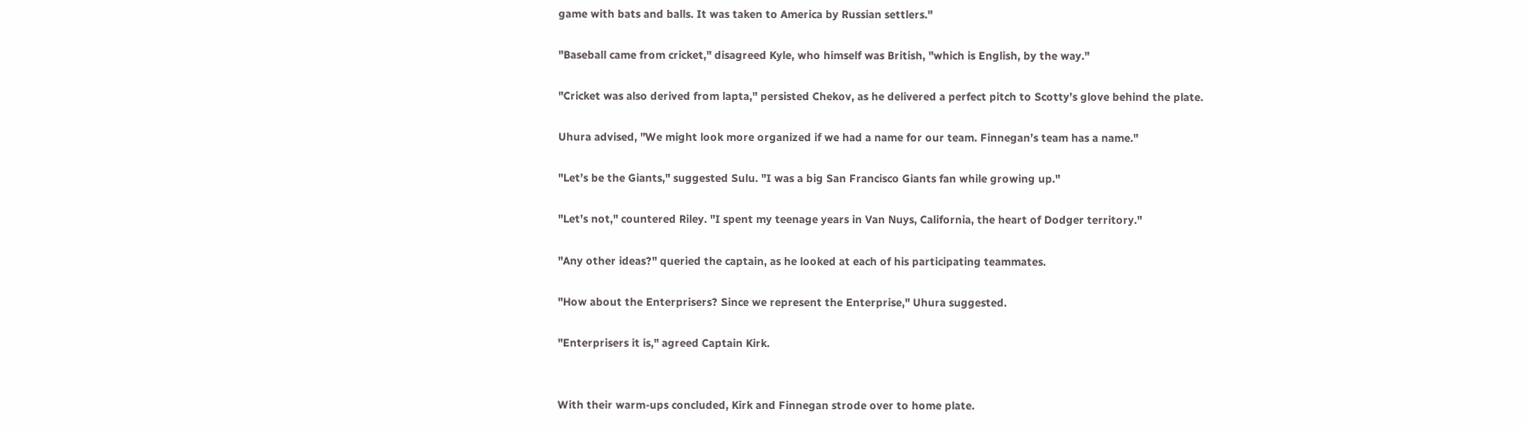game with bats and balls. It was taken to America by Russian settlers."

"Baseball came from cricket," disagreed Kyle, who himself was British, "which is English, by the way."

"Cricket was also derived from lapta," persisted Chekov, as he delivered a perfect pitch to Scotty’s glove behind the plate.

Uhura advised, "We might look more organized if we had a name for our team. Finnegan’s team has a name."

"Let’s be the Giants," suggested Sulu. "I was a big San Francisco Giants fan while growing up."

"Let’s not," countered Riley. "I spent my teenage years in Van Nuys, California, the heart of Dodger territory."

"Any other ideas?" queried the captain, as he looked at each of his participating teammates.

"How about the Enterprisers? Since we represent the Enterprise," Uhura suggested.

"Enterprisers it is," agreed Captain Kirk.


With their warm-ups concluded, Kirk and Finnegan strode over to home plate.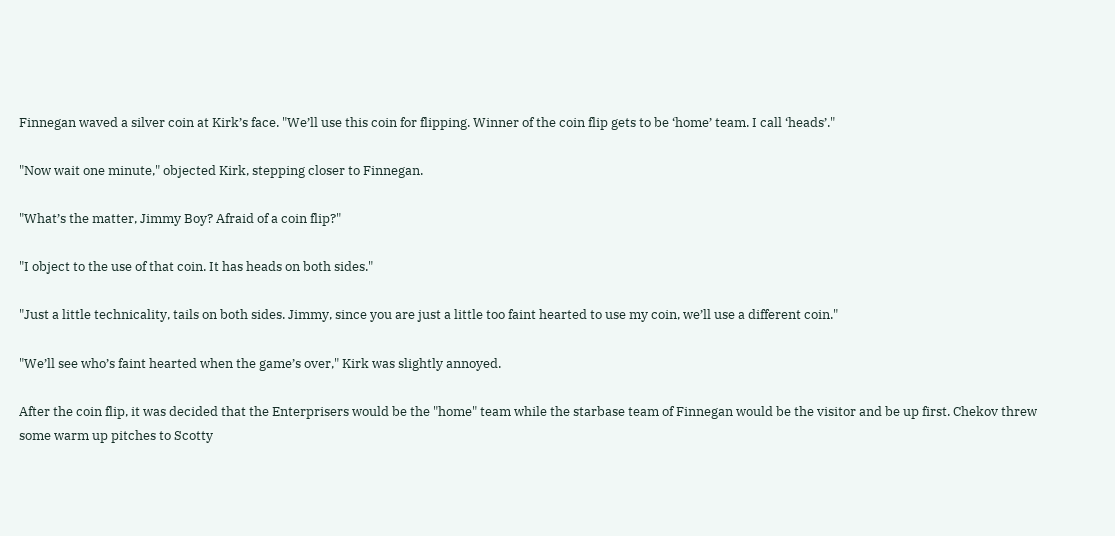Finnegan waved a silver coin at Kirk’s face. "We’ll use this coin for flipping. Winner of the coin flip gets to be ‘home’ team. I call ‘heads’."

"Now wait one minute," objected Kirk, stepping closer to Finnegan.

"What’s the matter, Jimmy Boy? Afraid of a coin flip?"

"I object to the use of that coin. It has heads on both sides."

"Just a little technicality, tails on both sides. Jimmy, since you are just a little too faint hearted to use my coin, we’ll use a different coin."

"We’ll see who’s faint hearted when the game’s over," Kirk was slightly annoyed.

After the coin flip, it was decided that the Enterprisers would be the "home" team while the starbase team of Finnegan would be the visitor and be up first. Chekov threw some warm up pitches to Scotty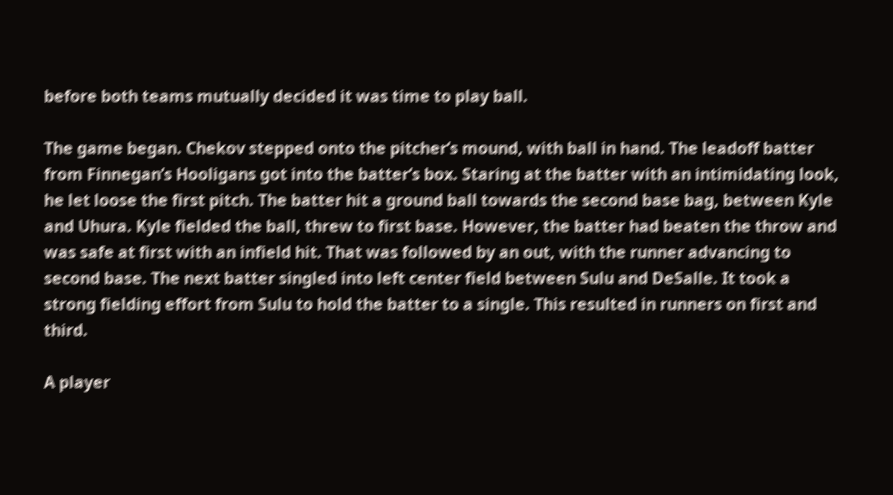before both teams mutually decided it was time to play ball.

The game began. Chekov stepped onto the pitcher’s mound, with ball in hand. The leadoff batter from Finnegan’s Hooligans got into the batter’s box. Staring at the batter with an intimidating look, he let loose the first pitch. The batter hit a ground ball towards the second base bag, between Kyle and Uhura. Kyle fielded the ball, threw to first base. However, the batter had beaten the throw and was safe at first with an infield hit. That was followed by an out, with the runner advancing to second base. The next batter singled into left center field between Sulu and DeSalle. It took a strong fielding effort from Sulu to hold the batter to a single. This resulted in runners on first and third.

A player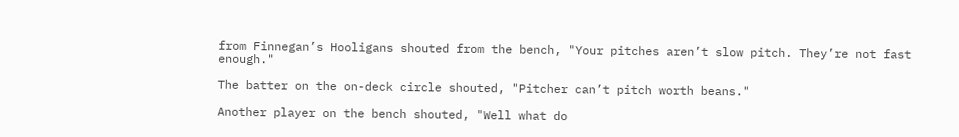from Finnegan’s Hooligans shouted from the bench, "Your pitches aren’t slow pitch. They’re not fast enough."

The batter on the on-deck circle shouted, "Pitcher can’t pitch worth beans."

Another player on the bench shouted, "Well what do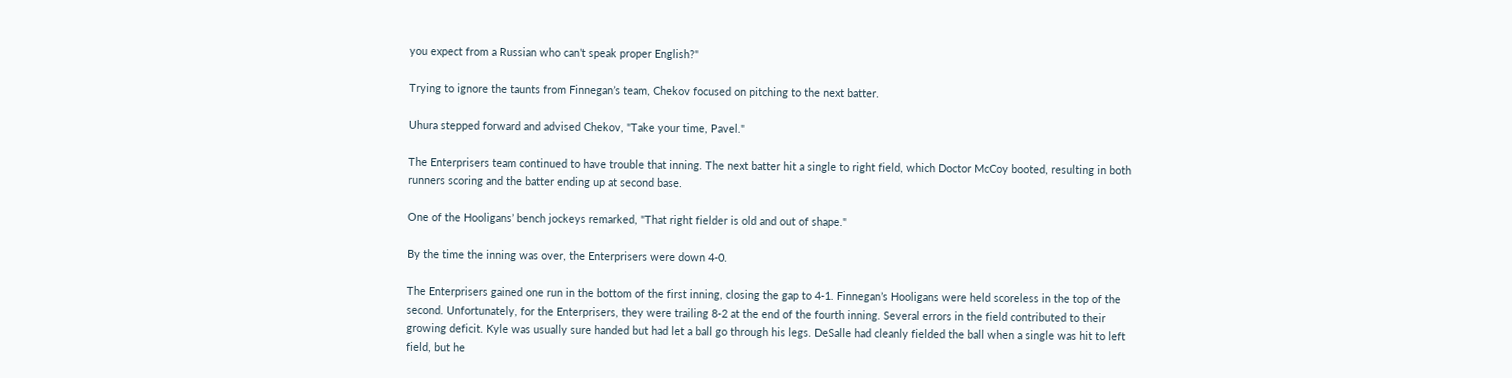you expect from a Russian who can’t speak proper English?"

Trying to ignore the taunts from Finnegan’s team, Chekov focused on pitching to the next batter.

Uhura stepped forward and advised Chekov, "Take your time, Pavel."

The Enterprisers team continued to have trouble that inning. The next batter hit a single to right field, which Doctor McCoy booted, resulting in both runners scoring and the batter ending up at second base.

One of the Hooligans’ bench jockeys remarked, "That right fielder is old and out of shape."

By the time the inning was over, the Enterprisers were down 4-0.

The Enterprisers gained one run in the bottom of the first inning, closing the gap to 4-1. Finnegan’s Hooligans were held scoreless in the top of the second. Unfortunately, for the Enterprisers, they were trailing 8-2 at the end of the fourth inning. Several errors in the field contributed to their growing deficit. Kyle was usually sure handed but had let a ball go through his legs. DeSalle had cleanly fielded the ball when a single was hit to left field, but he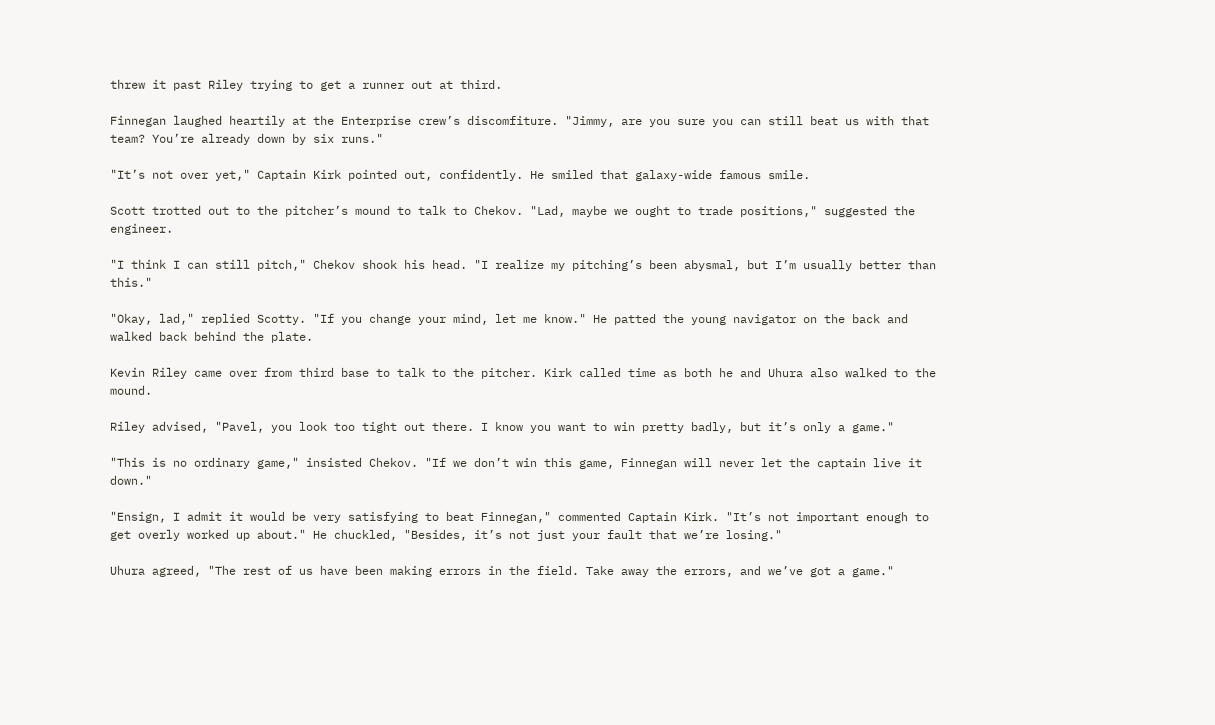threw it past Riley trying to get a runner out at third.

Finnegan laughed heartily at the Enterprise crew’s discomfiture. "Jimmy, are you sure you can still beat us with that team? You’re already down by six runs."

"It’s not over yet," Captain Kirk pointed out, confidently. He smiled that galaxy-wide famous smile.

Scott trotted out to the pitcher’s mound to talk to Chekov. "Lad, maybe we ought to trade positions," suggested the engineer.

"I think I can still pitch," Chekov shook his head. "I realize my pitching’s been abysmal, but I’m usually better than this."

"Okay, lad," replied Scotty. "If you change your mind, let me know." He patted the young navigator on the back and walked back behind the plate.

Kevin Riley came over from third base to talk to the pitcher. Kirk called time as both he and Uhura also walked to the mound.

Riley advised, "Pavel, you look too tight out there. I know you want to win pretty badly, but it’s only a game."

"This is no ordinary game," insisted Chekov. "If we don’t win this game, Finnegan will never let the captain live it down."

"Ensign, I admit it would be very satisfying to beat Finnegan," commented Captain Kirk. "It’s not important enough to get overly worked up about." He chuckled, "Besides, it’s not just your fault that we’re losing."

Uhura agreed, "The rest of us have been making errors in the field. Take away the errors, and we’ve got a game."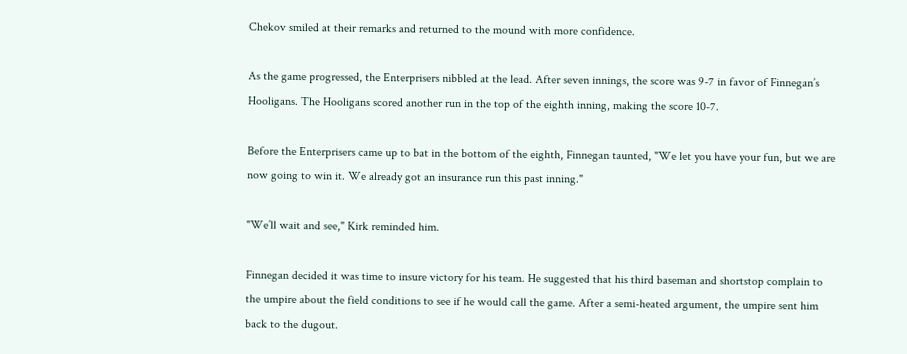Chekov smiled at their remarks and returned to the mound with more confidence.

As the game progressed, the Enterprisers nibbled at the lead. After seven innings, the score was 9-7 in favor of Finnegan’s Hooligans. The Hooligans scored another run in the top of the eighth inning, making the score 10-7.

Before the Enterprisers came up to bat in the bottom of the eighth, Finnegan taunted, "We let you have your fun, but we are now going to win it. We already got an insurance run this past inning."

"We’ll wait and see," Kirk reminded him.

Finnegan decided it was time to insure victory for his team. He suggested that his third baseman and shortstop complain to the umpire about the field conditions to see if he would call the game. After a semi-heated argument, the umpire sent him back to the dugout.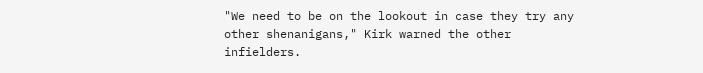"We need to be on the lookout in case they try any other shenanigans," Kirk warned the other infielders.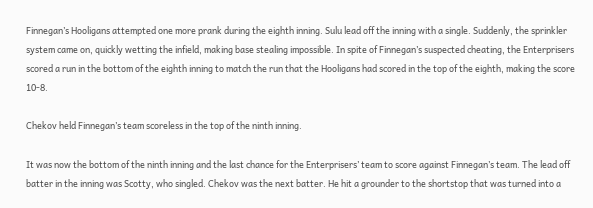Finnegan’s Hooligans attempted one more prank during the eighth inning. Sulu lead off the inning with a single. Suddenly, the sprinkler system came on, quickly wetting the infield, making base stealing impossible. In spite of Finnegan’s suspected cheating, the Enterprisers scored a run in the bottom of the eighth inning to match the run that the Hooligans had scored in the top of the eighth, making the score 10-8.

Chekov held Finnegan’s team scoreless in the top of the ninth inning.

It was now the bottom of the ninth inning and the last chance for the Enterprisers’ team to score against Finnegan’s team. The lead off batter in the inning was Scotty, who singled. Chekov was the next batter. He hit a grounder to the shortstop that was turned into a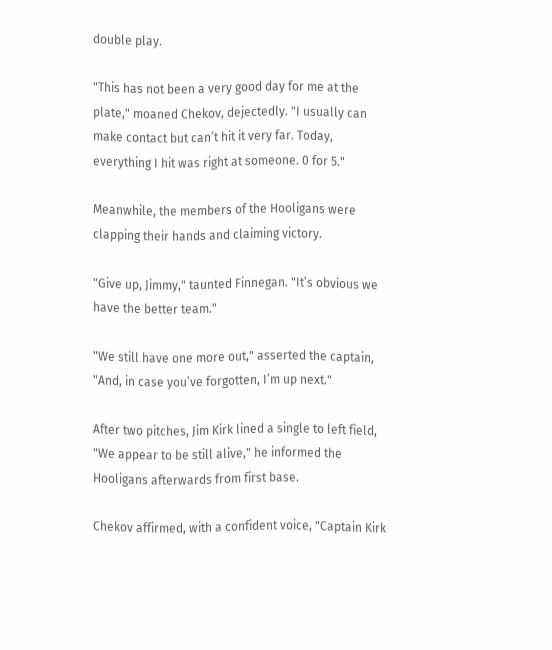double play.

"This has not been a very good day for me at the plate," moaned Chekov, dejectedly. "I usually can make contact but can’t hit it very far. Today, everything I hit was right at someone. 0 for 5."

Meanwhile, the members of the Hooligans were clapping their hands and claiming victory.

"Give up, Jimmy," taunted Finnegan. "It’s obvious we have the better team."

"We still have one more out," asserted the captain, "And, in case you’ve forgotten, I’m up next."

After two pitches, Jim Kirk lined a single to left field, "We appear to be still alive," he informed the Hooligans afterwards from first base.

Chekov affirmed, with a confident voice, "Captain Kirk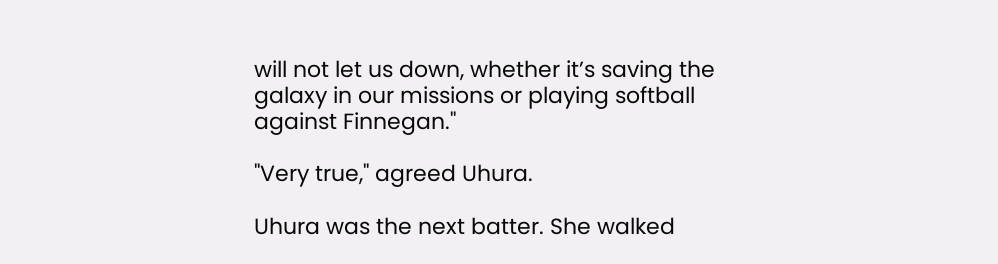will not let us down, whether it’s saving the galaxy in our missions or playing softball against Finnegan."

"Very true," agreed Uhura.

Uhura was the next batter. She walked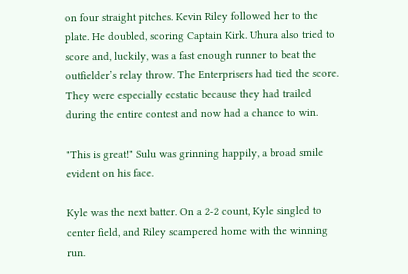on four straight pitches. Kevin Riley followed her to the plate. He doubled, scoring Captain Kirk. Uhura also tried to score and, luckily, was a fast enough runner to beat the outfielder’s relay throw. The Enterprisers had tied the score. They were especially ecstatic because they had trailed during the entire contest and now had a chance to win.

"This is great!" Sulu was grinning happily, a broad smile evident on his face.

Kyle was the next batter. On a 2-2 count, Kyle singled to center field, and Riley scampered home with the winning run.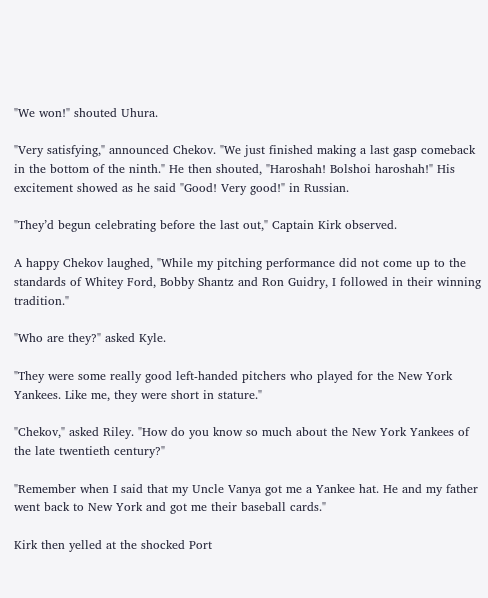"We won!" shouted Uhura.

"Very satisfying," announced Chekov. "We just finished making a last gasp comeback in the bottom of the ninth." He then shouted, "Haroshah! Bolshoi haroshah!" His excitement showed as he said "Good! Very good!" in Russian.

"They’d begun celebrating before the last out," Captain Kirk observed.

A happy Chekov laughed, "While my pitching performance did not come up to the standards of Whitey Ford, Bobby Shantz and Ron Guidry, I followed in their winning tradition."

"Who are they?" asked Kyle.

"They were some really good left-handed pitchers who played for the New York Yankees. Like me, they were short in stature."

"Chekov," asked Riley. "How do you know so much about the New York Yankees of the late twentieth century?"

"Remember when I said that my Uncle Vanya got me a Yankee hat. He and my father went back to New York and got me their baseball cards."

Kirk then yelled at the shocked Port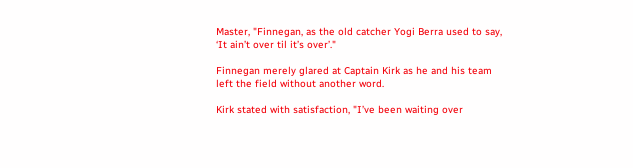Master, "Finnegan, as the old catcher Yogi Berra used to say, ‘It ain’t over til it’s over’."

Finnegan merely glared at Captain Kirk as he and his team left the field without another word.

Kirk stated with satisfaction, "I’ve been waiting over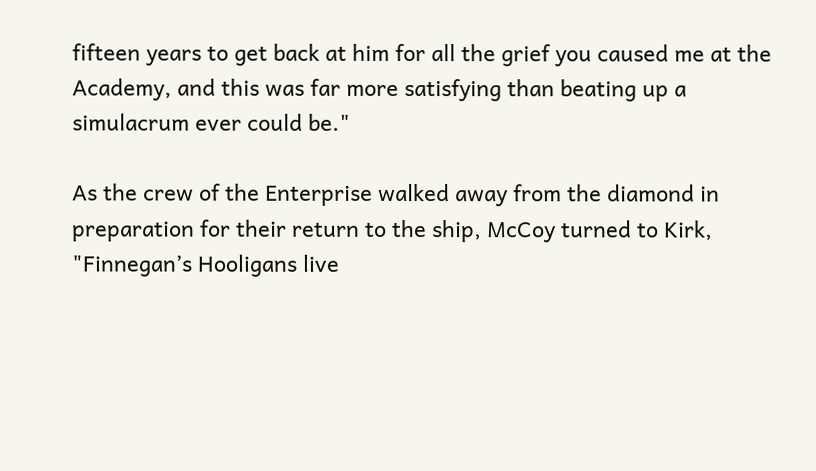fifteen years to get back at him for all the grief you caused me at the Academy, and this was far more satisfying than beating up a simulacrum ever could be."

As the crew of the Enterprise walked away from the diamond in preparation for their return to the ship, McCoy turned to Kirk, "Finnegan’s Hooligans live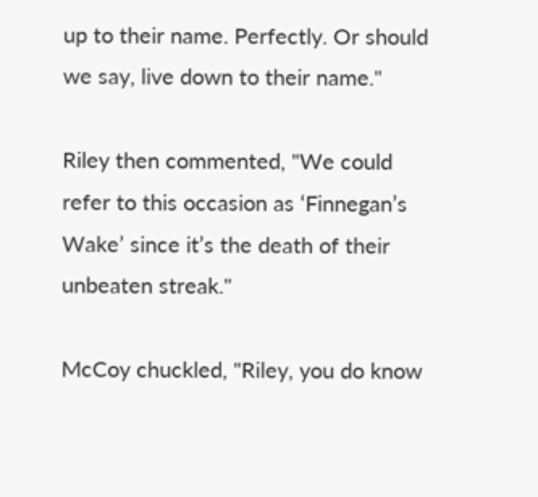up to their name. Perfectly. Or should we say, live down to their name."

Riley then commented, "We could refer to this occasion as ‘Finnegan’s Wake’ since it’s the death of their unbeaten streak."

McCoy chuckled, "Riley, you do know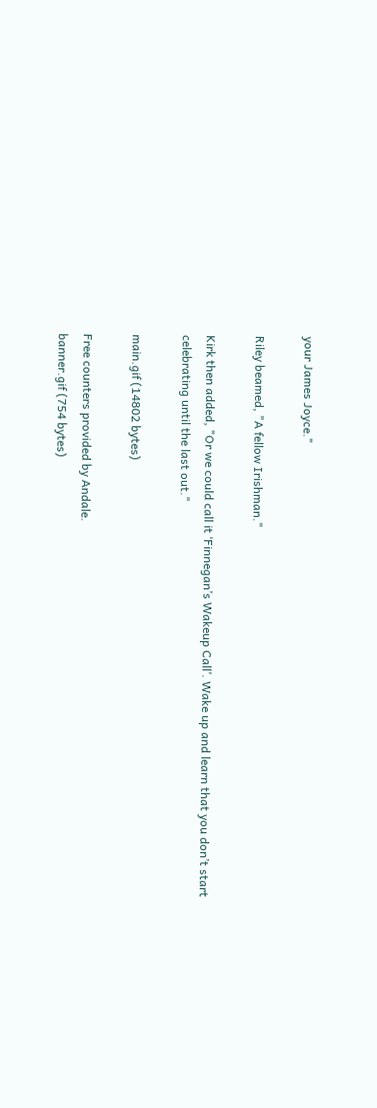your James Joyce."

Riley beamed, "A fellow Irishman."

Kirk then added, "Or we could call it ‘Finnegan’s Wakeup Call’. Wake up and learn that you don’t start celebrating until the last out."

main.gif (14802 bytes)

Free counters provided by Andale.
banner.gif (754 bytes)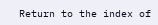Return to the index of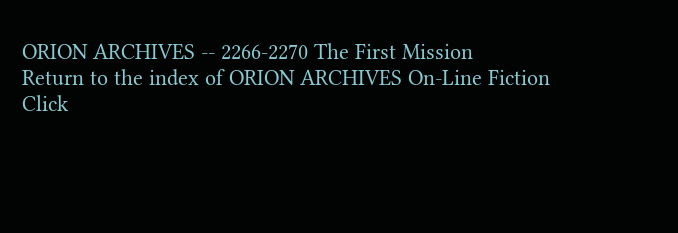ORION ARCHIVES -- 2266-2270 The First Mission
Return to the index of ORION ARCHIVES On-Line Fiction
Click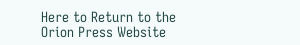Here to Return to the Orion Press Website